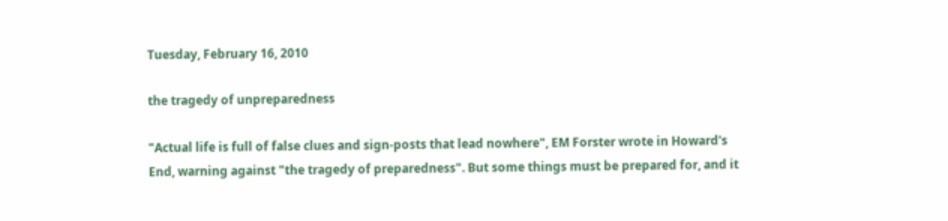Tuesday, February 16, 2010

the tragedy of unpreparedness

"Actual life is full of false clues and sign-posts that lead nowhere", EM Forster wrote in Howard's End, warning against "the tragedy of preparedness". But some things must be prepared for, and it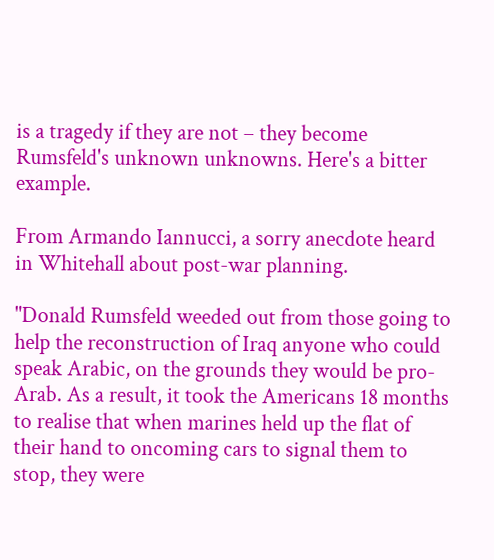is a tragedy if they are not – they become Rumsfeld's unknown unknowns. Here's a bitter example.

From Armando Iannucci, a sorry anecdote heard in Whitehall about post-war planning.

"Donald Rumsfeld weeded out from those going to help the reconstruction of Iraq anyone who could speak Arabic, on the grounds they would be pro-Arab. As a result, it took the Americans 18 months to realise that when marines held up the flat of their hand to oncoming cars to signal them to stop, they were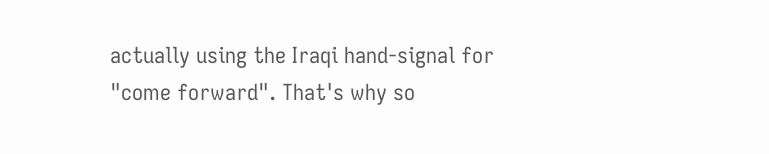actually using the Iraqi hand-signal for "come forward". That's why so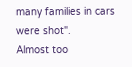many families in cars were shot".
Almost too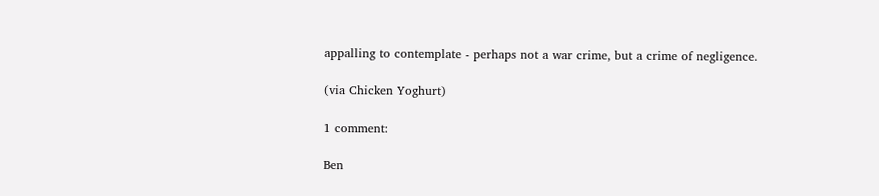appalling to contemplate - perhaps not a war crime, but a crime of negligence.

(via Chicken Yoghurt)

1 comment:

Ben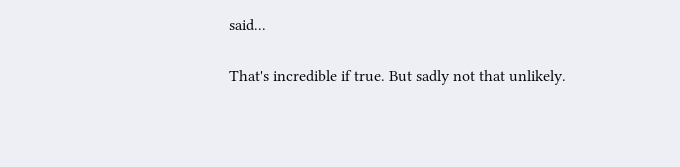said...

That's incredible if true. But sadly not that unlikely.